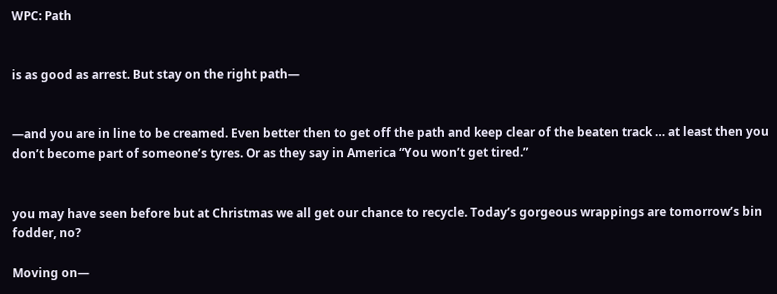WPC: Path


is as good as arrest. But stay on the right path—


—and you are in line to be creamed. Even better then to get off the path and keep clear of the beaten track … at least then you don’t become part of someone’s tyres. Or as they say in America “You won’t get tired.”


you may have seen before but at Christmas we all get our chance to recycle. Today’s gorgeous wrappings are tomorrow’s bin fodder, no?

Moving on—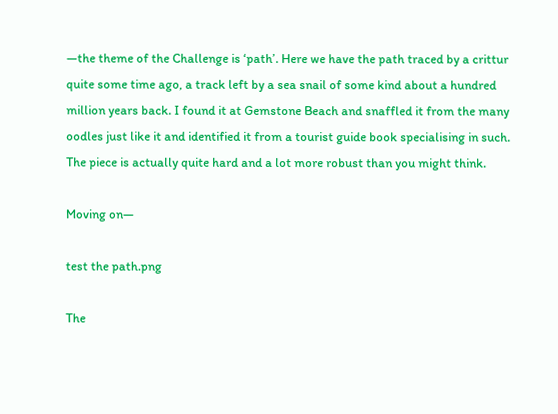—the theme of the Challenge is ‘path’. Here we have the path traced by a crittur quite some time ago, a track left by a sea snail of some kind about a hundred million years back. I found it at Gemstone Beach and snaffled it from the many oodles just like it and identified it from a tourist guide book specialising in such. The piece is actually quite hard and a lot more robust than you might think.

Moving on—

test the path.png

The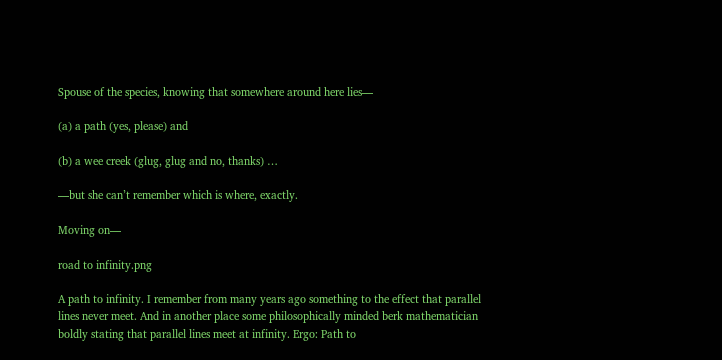Spouse of the species, knowing that somewhere around here lies—

(a) a path (yes, please) and

(b) a wee creek (glug, glug and no, thanks) …

—but she can’t remember which is where, exactly.

Moving on—

road to infinity.png

A path to infinity. I remember from many years ago something to the effect that parallel lines never meet. And in another place some philosophically minded berk mathematician boldly stating that parallel lines meet at infinity. Ergo: Path to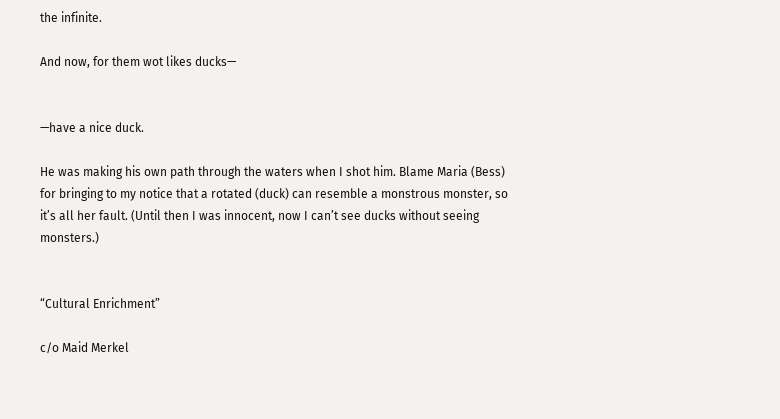the infinite.

And now, for them wot likes ducks—


—have a nice duck.

He was making his own path through the waters when I shot him. Blame Maria (Bess) for bringing to my notice that a rotated (duck) can resemble a monstrous monster, so it’s all her fault. (Until then I was innocent, now I can’t see ducks without seeing monsters.)


“Cultural Enrichment”

c/o Maid Merkel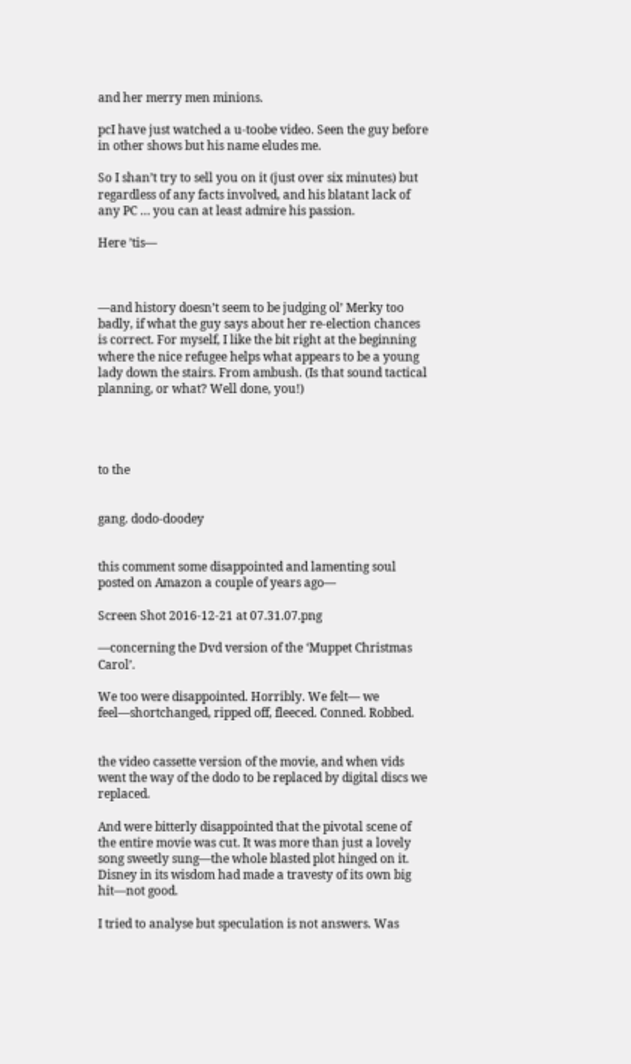and her merry men minions.

pcI have just watched a u-toobe video. Seen the guy before in other shows but his name eludes me.

So I shan’t try to sell you on it (just over six minutes) but regardless of any facts involved, and his blatant lack of any PC … you can at least admire his passion.

Here ’tis—



—and history doesn’t seem to be judging ol’ Merky too badly, if what the guy says about her re-election chances is correct. For myself, I like the bit right at the beginning where the nice refugee helps what appears to be a young lady down the stairs. From ambush. (Is that sound tactical planning, or what? Well done, you!)




to the


gang. dodo-doodey


this comment some disappointed and lamenting soul posted on Amazon a couple of years ago—

Screen Shot 2016-12-21 at 07.31.07.png

—concerning the Dvd version of the ‘Muppet Christmas Carol’.

We too were disappointed. Horribly. We felt— we feel—shortchanged, ripped off, fleeced. Conned. Robbed.


the video cassette version of the movie, and when vids went the way of the dodo to be replaced by digital discs we replaced.

And were bitterly disappointed that the pivotal scene of the entire movie was cut. It was more than just a lovely song sweetly sung—the whole blasted plot hinged on it. Disney in its wisdom had made a travesty of its own big hit—not good.

I tried to analyse but speculation is not answers. Was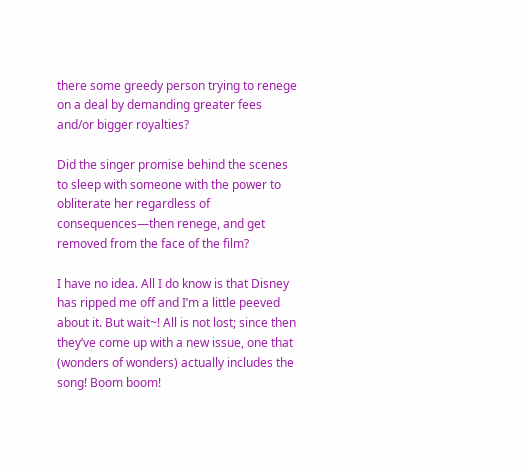there some greedy person trying to renege on a deal by demanding greater fees and/or bigger royalties?

Did the singer promise behind the scenes to sleep with someone with the power to obliterate her regardless of consequences—then renege, and get removed from the face of the film?

I have no idea. All I do know is that Disney has ripped me off and I’m a little peeved about it. But wait~! All is not lost; since then they’ve come up with a new issue, one that (wonders of wonders) actually includes the song! Boom boom!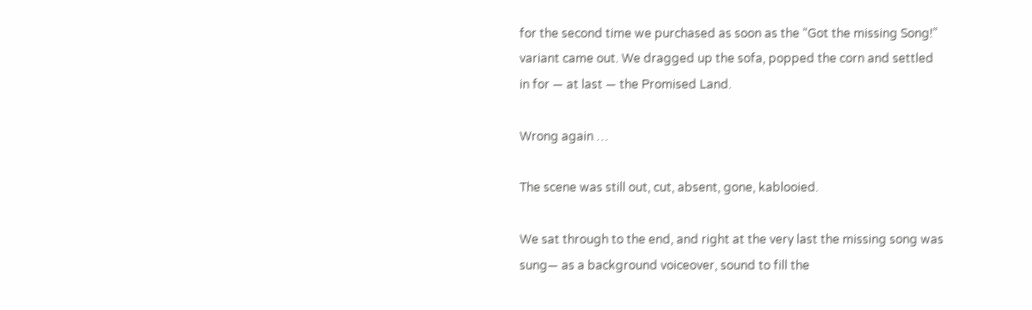for the second time we purchased as soon as the “Got the missing Song!” variant came out. We dragged up the sofa, popped the corn and settled in for — at last — the Promised Land.

Wrong again …

The scene was still out, cut, absent, gone, kablooied.

We sat through to the end, and right at the very last the missing song was sung— as a background voiceover, sound to fill the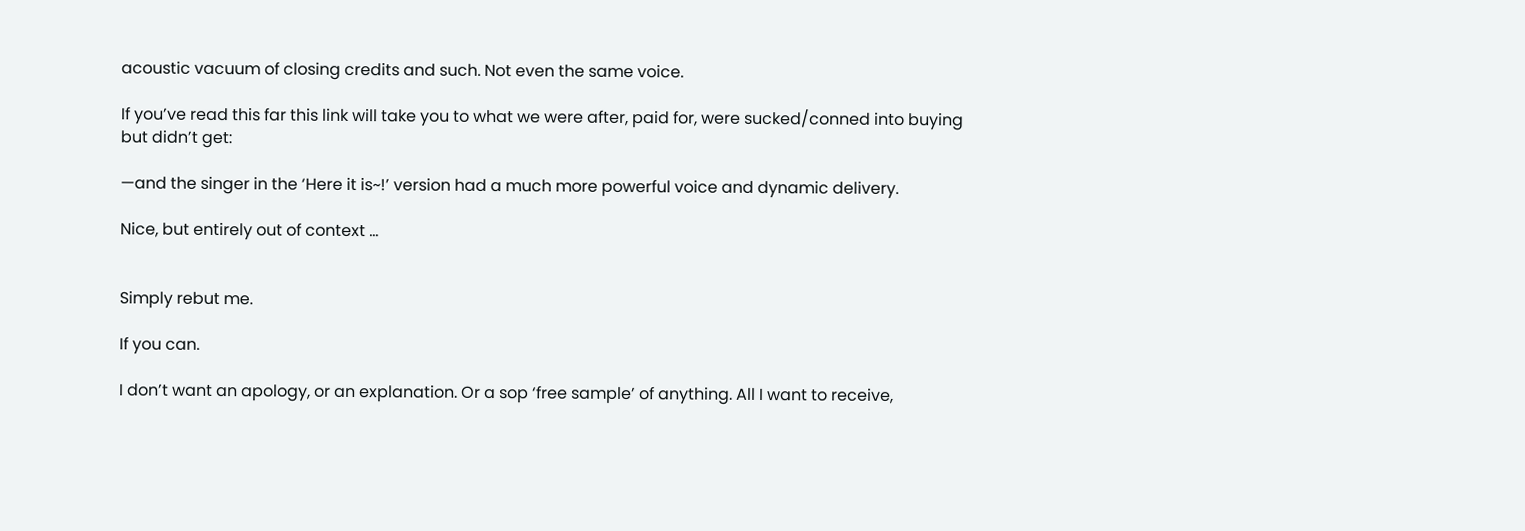acoustic vacuum of closing credits and such. Not even the same voice.

If you’ve read this far this link will take you to what we were after, paid for, were sucked/conned into buying but didn’t get:

—and the singer in the ‘Here it is~!’ version had a much more powerful voice and dynamic delivery.

Nice, but entirely out of context …


Simply rebut me.

If you can.

I don’t want an apology, or an explanation. Or a sop ‘free sample’ of anything. All I want to receive,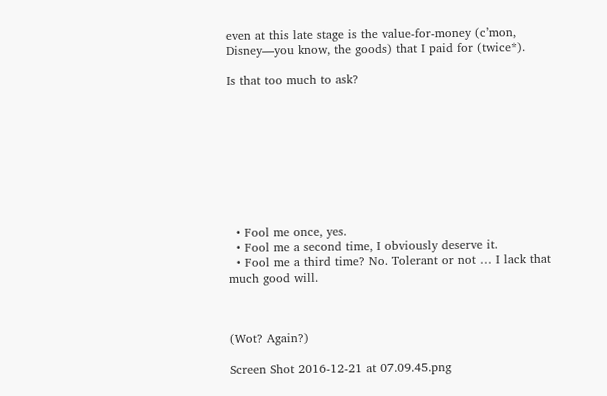even at this late stage is the value-for-money (c’mon, Disney—you know, the goods) that I paid for (twice*).

Is that too much to ask?









  • Fool me once, yes.
  • Fool me a second time, I obviously deserve it.
  • Fool me a third time? No. Tolerant or not … I lack that much good will.



(Wot? Again?)

Screen Shot 2016-12-21 at 07.09.45.png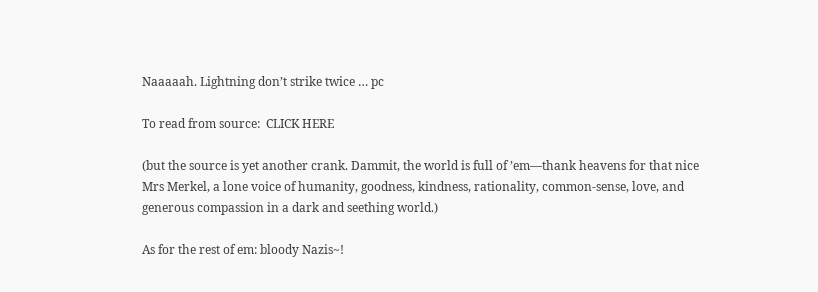Naaaaah. Lightning don’t strike twice … pc

To read from source:  CLICK HERE

(but the source is yet another crank. Dammit, the world is full of ’em—thank heavens for that nice Mrs Merkel, a lone voice of humanity, goodness, kindness, rationality, common-sense, love, and generous compassion in a dark and seething world.)

As for the rest of em: bloody Nazis~!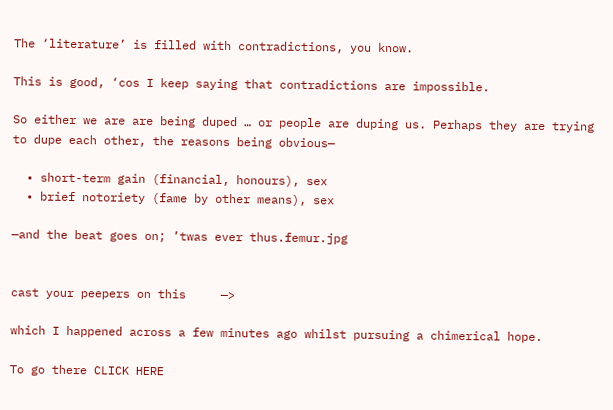The ‘literature’ is filled with contradictions, you know.

This is good, ‘cos I keep saying that contradictions are impossible.

So either we are are being duped … or people are duping us. Perhaps they are trying to dupe each other, the reasons being obvious—

  • short-term gain (financial, honours), sex
  • brief notoriety (fame by other means), sex

—and the beat goes on; ’twas ever thus.femur.jpg


cast your peepers on this     —>

which I happened across a few minutes ago whilst pursuing a chimerical hope.

To go there CLICK HERE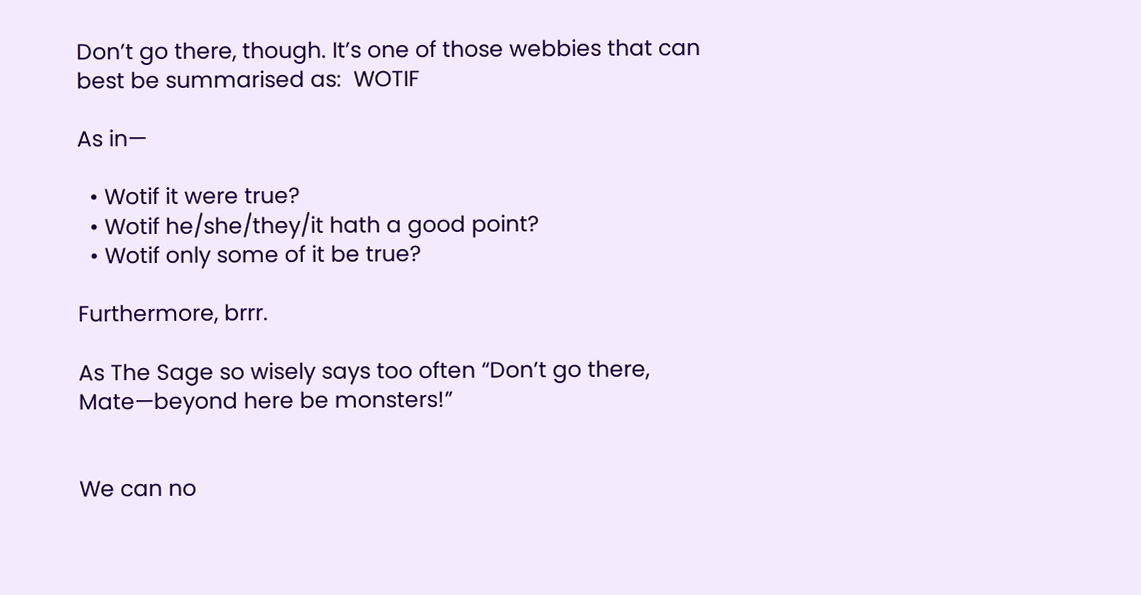Don’t go there, though. It’s one of those webbies that can best be summarised as:  WOTIF

As in—

  • Wotif it were true?
  • Wotif he/she/they/it hath a good point?
  • Wotif only some of it be true?

Furthermore, brrr.

As The Sage so wisely says too often “Don’t go there, Mate—beyond here be monsters!”


We can no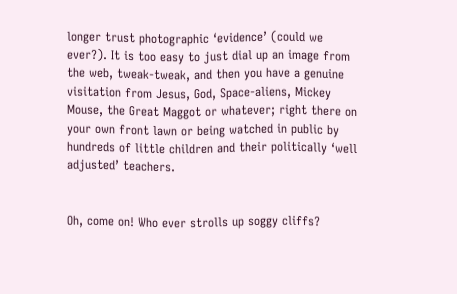longer trust photographic ‘evidence’ (could we ever?). It is too easy to just dial up an image from the web, tweak-tweak, and then you have a genuine visitation from Jesus, God, Space-aliens, Mickey Mouse, the Great Maggot or whatever; right there on your own front lawn or being watched in public by hundreds of little children and their politically ‘well adjusted’ teachers.


Oh, come on! Who ever strolls up soggy cliffs?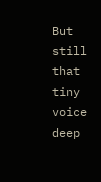But still that tiny voice deep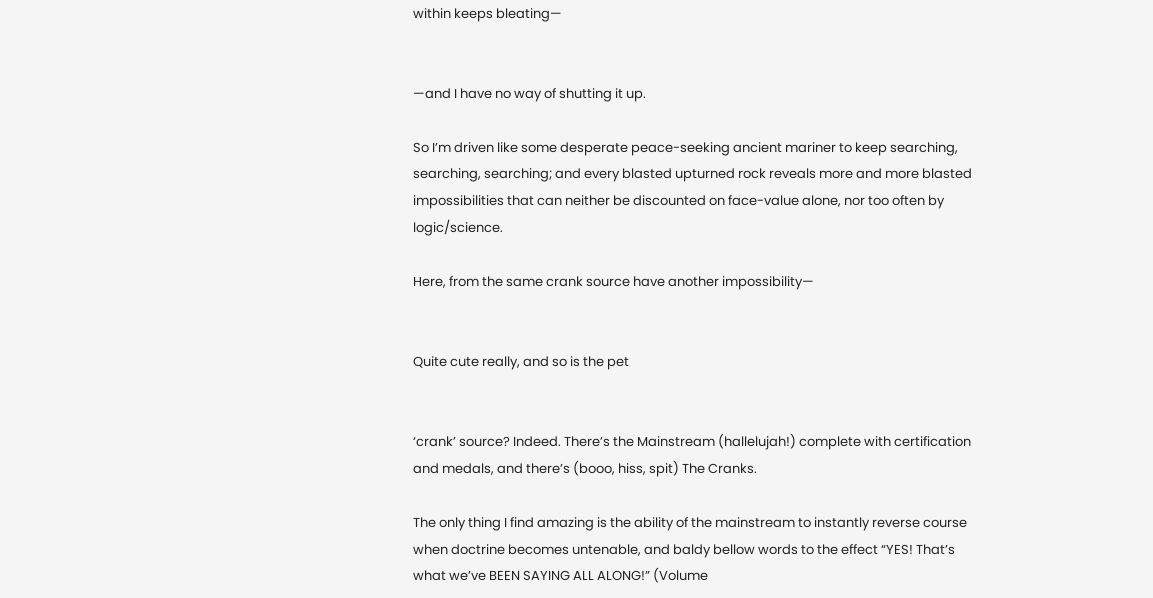within keeps bleating—


—and I have no way of shutting it up.

So I’m driven like some desperate peace-seeking ancient mariner to keep searching, searching, searching; and every blasted upturned rock reveals more and more blasted impossibilities that can neither be discounted on face-value alone, nor too often by logic/science.

Here, from the same crank source have another impossibility—


Quite cute really, and so is the pet


‘crank’ source? Indeed. There’s the Mainstream (hallelujah!) complete with certification and medals, and there’s (booo, hiss, spit) The Cranks.

The only thing I find amazing is the ability of the mainstream to instantly reverse course when doctrine becomes untenable, and baldy bellow words to the effect “YES! That’s what we’ve BEEN SAYING ALL ALONG!” (Volume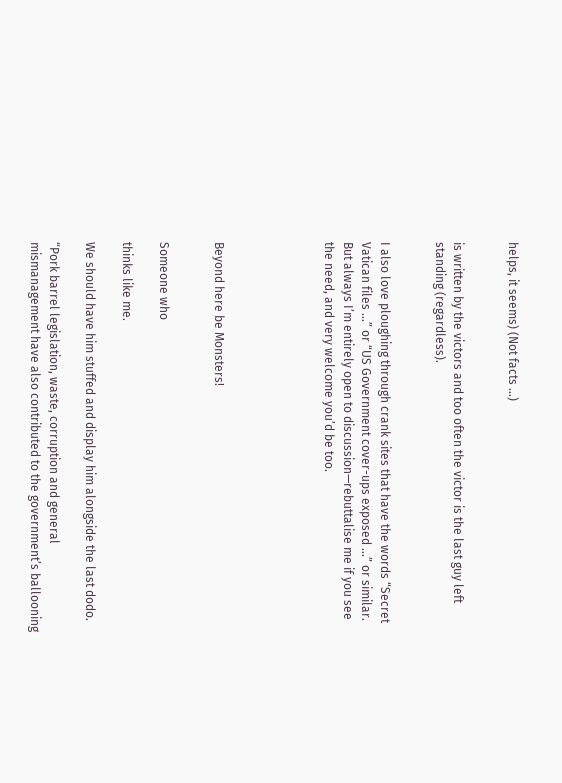helps, it seems) (Not facts …)


is written by the victors and too often the victor is the last guy left standing (regardless).


I also love ploughing through crank sites that have the words “Secret Vatican files …” or “US Government cover-ups exposed …” or similar. But always I’m entirely open to discussion—rebuttalise me if you see the need, and very welcome you’d be too.





Beyond here be Monsters!


Someone who

thinks like me.

We should have him stuffed and display him alongside the last dodo.

“Pork barrel legislation, waste, corruption and general mismanagement have also contributed to the government’s ballooning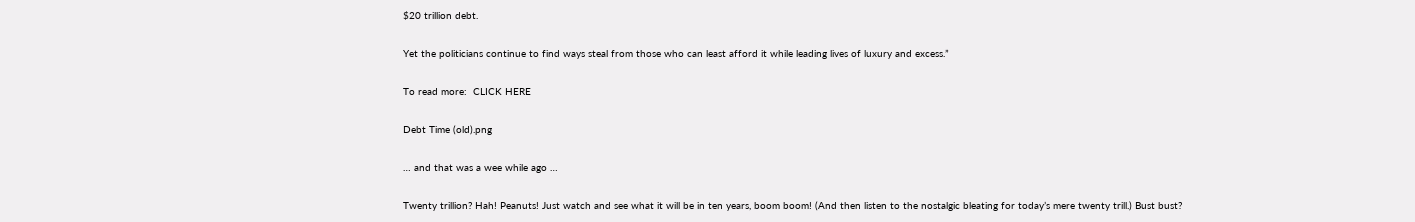$20 trillion debt.

Yet the politicians continue to find ways steal from those who can least afford it while leading lives of luxury and excess.”

To read more:  CLICK HERE

Debt Time (old).png

… and that was a wee while ago …

Twenty trillion? Hah! Peanuts! Just watch and see what it will be in ten years, boom boom! (And then listen to the nostalgic bleating for today’s mere twenty trill.) Bust bust?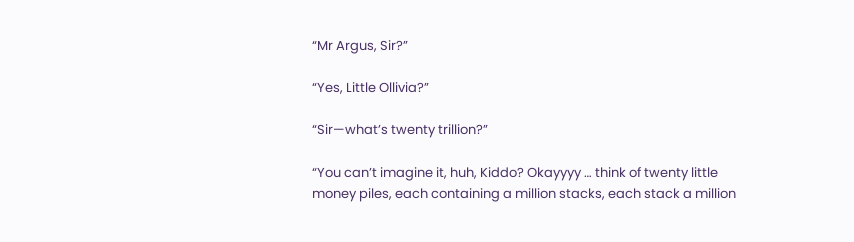“Mr Argus, Sir?”

“Yes, Little Ollivia?”

“Sir—what’s twenty trillion?”

“You can’t imagine it, huh, Kiddo? Okayyyy … think of twenty little money piles, each containing a million stacks, each stack a million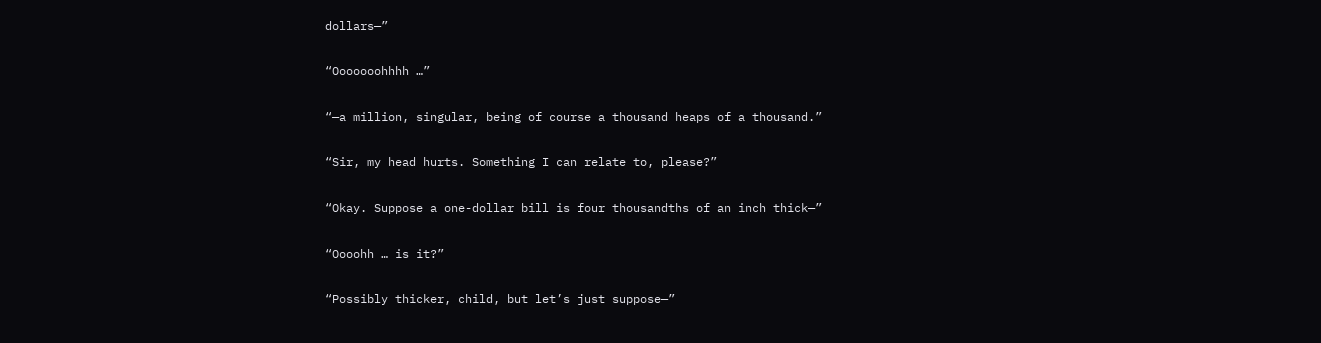dollars—”

“Ooooooohhhh …”

“—a million, singular, being of course a thousand heaps of a thousand.”

“Sir, my head hurts. Something I can relate to, please?”

“Okay. Suppose a one-dollar bill is four thousandths of an inch thick—”

“Oooohh … is it?”

“Possibly thicker, child, but let’s just suppose—”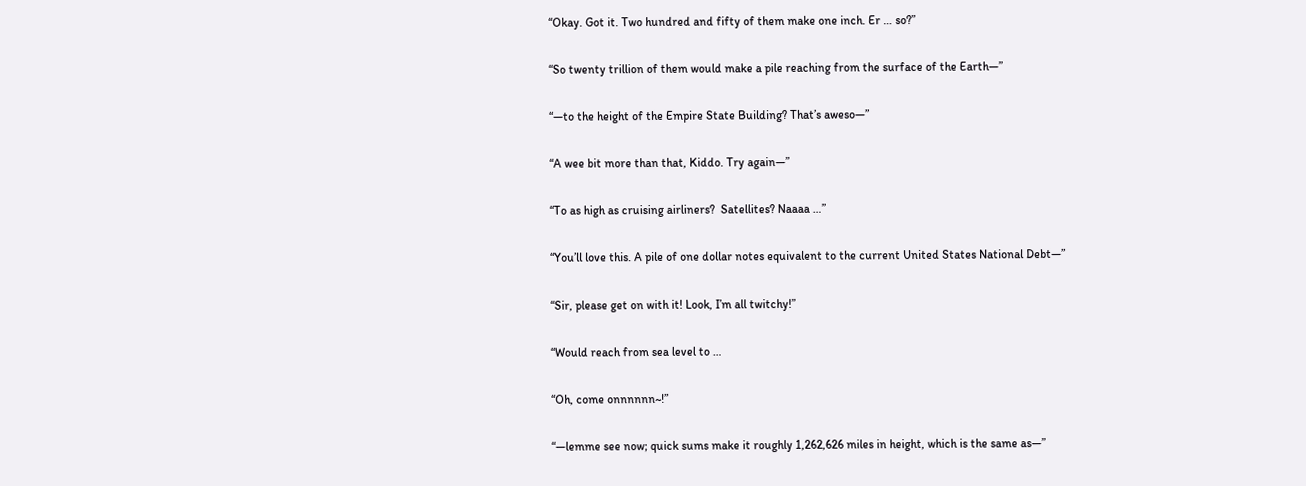“Okay. Got it. Two hundred and fifty of them make one inch. Er … so?”

“So twenty trillion of them would make a pile reaching from the surface of the Earth—”

“—to the height of the Empire State Building? That’s aweso—”

“A wee bit more than that, Kiddo. Try again—”

“To as high as cruising airliners?  Satellites? Naaaa …”

“You’ll love this. A pile of one dollar notes equivalent to the current United States National Debt—”

“Sir, please get on with it! Look, I’m all twitchy!”

“Would reach from sea level to …

“Oh, come onnnnnn~!”

“—lemme see now; quick sums make it roughly 1,262,626 miles in height, which is the same as—”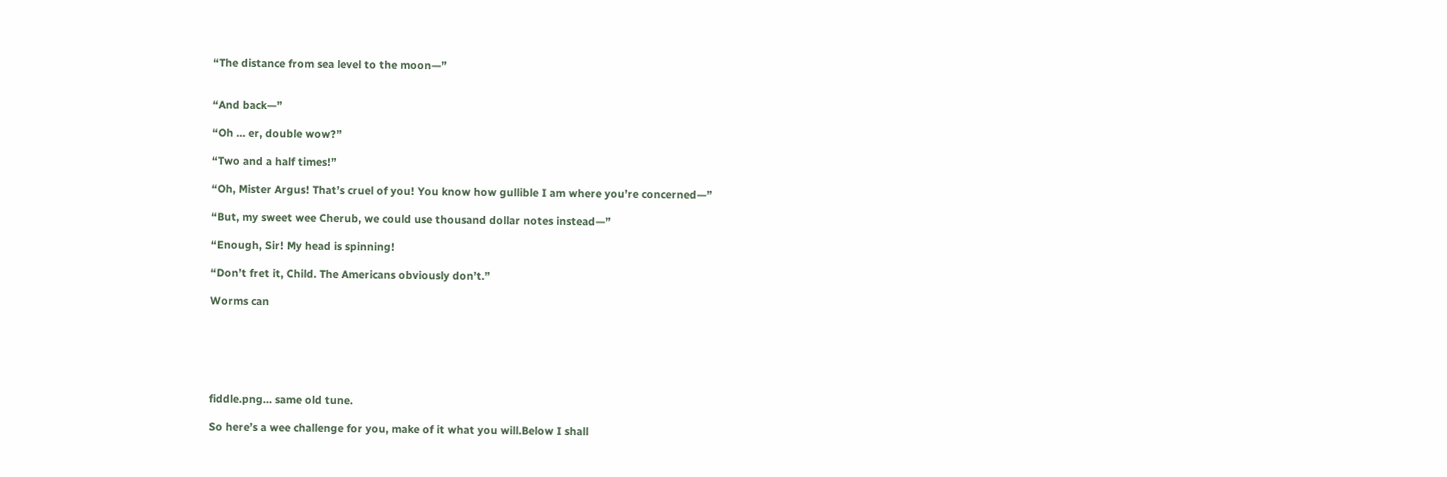“The distance from sea level to the moon—”


“And back—”

“Oh … er, double wow?”

“Two and a half times!”

“Oh, Mister Argus! That’s cruel of you! You know how gullible I am where you’re concerned—”

“But, my sweet wee Cherub, we could use thousand dollar notes instead—”

“Enough, Sir! My head is spinning!

“Don’t fret it, Child. The Americans obviously don’t.”

Worms can






fiddle.png… same old tune.

So here’s a wee challenge for you, make of it what you will.Below I shall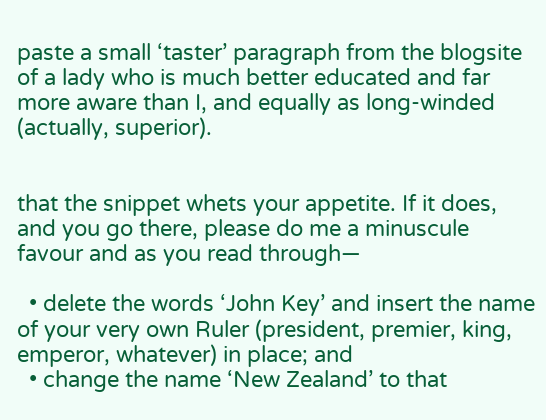paste a small ‘taster’ paragraph from the blogsite of a lady who is much better educated and far more aware than I, and equally as long-winded (actually, superior).


that the snippet whets your appetite. If it does, and you go there, please do me a minuscule favour and as you read through—

  • delete the words ‘John Key’ and insert the name of your very own Ruler (president, premier, king, emperor, whatever) in place; and
  • change the name ‘New Zealand’ to that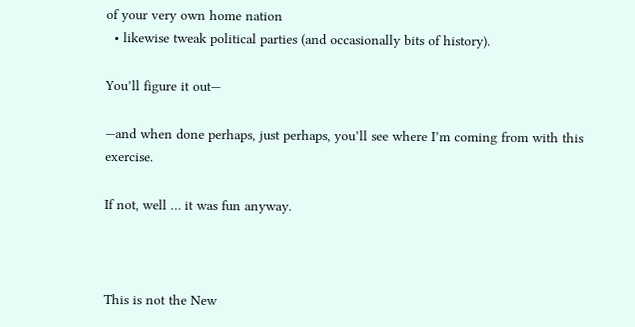of your very own home nation
  • likewise tweak political parties (and occasionally bits of history).

You’ll figure it out—

—and when done perhaps, just perhaps, you’ll see where I’m coming from with this exercise.

If not, well … it was fun anyway.



This is not the New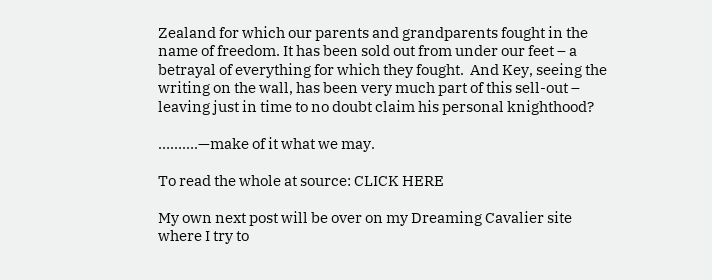Zealand for which our parents and grandparents fought in the name of freedom. It has been sold out from under our feet – a betrayal of everything for which they fought.  And Key, seeing the writing on the wall, has been very much part of this sell-out – leaving just in time to no doubt claim his personal knighthood?

……….—make of it what we may.

To read the whole at source: CLICK HERE

My own next post will be over on my Dreaming Cavalier site where I try to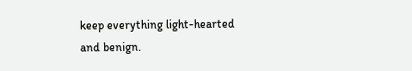keep everything light-hearted and benign.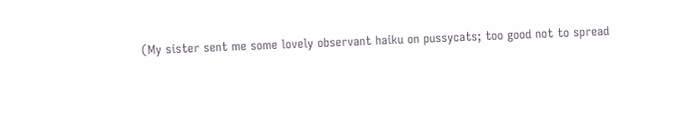(My sister sent me some lovely observant haiku on pussycats; too good not to spread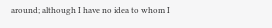around; although I have no idea to whom I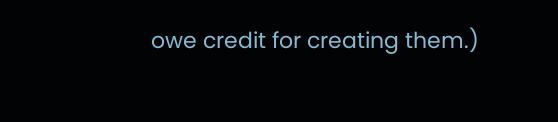owe credit for creating them.)